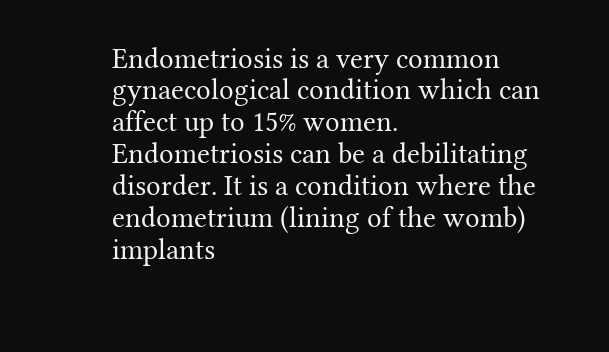Endometriosis is a very common gynaecological condition which can affect up to 15% women.
Endometriosis can be a debilitating disorder. It is a condition where the endometrium (lining of the womb) implants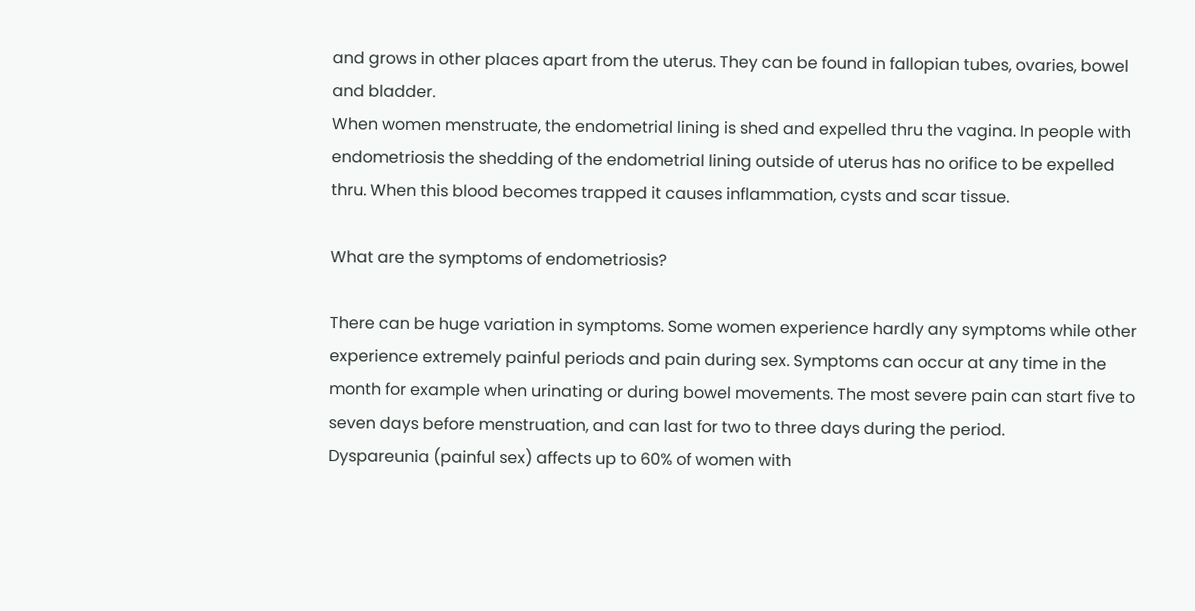and grows in other places apart from the uterus. They can be found in fallopian tubes, ovaries, bowel and bladder.
When women menstruate, the endometrial lining is shed and expelled thru the vagina. In people with endometriosis the shedding of the endometrial lining outside of uterus has no orifice to be expelled thru. When this blood becomes trapped it causes inflammation, cysts and scar tissue.

What are the symptoms of endometriosis?

There can be huge variation in symptoms. Some women experience hardly any symptoms while other experience extremely painful periods and pain during sex. Symptoms can occur at any time in the month for example when urinating or during bowel movements. The most severe pain can start five to seven days before menstruation, and can last for two to three days during the period.
Dyspareunia (painful sex) affects up to 60% of women with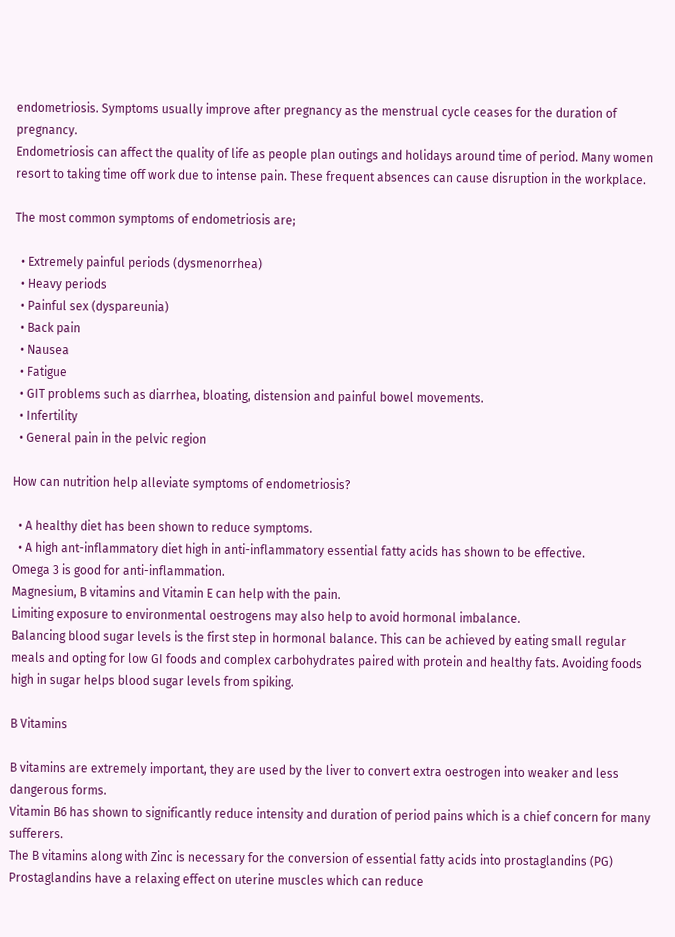endometriosis. Symptoms usually improve after pregnancy as the menstrual cycle ceases for the duration of pregnancy.
Endometriosis can affect the quality of life as people plan outings and holidays around time of period. Many women resort to taking time off work due to intense pain. These frequent absences can cause disruption in the workplace.

The most common symptoms of endometriosis are;

  • Extremely painful periods (dysmenorrhea)
  • Heavy periods
  • Painful sex (dyspareunia)
  • Back pain
  • Nausea
  • Fatigue
  • GIT problems such as diarrhea, bloating, distension and painful bowel movements.
  • Infertility
  • General pain in the pelvic region

How can nutrition help alleviate symptoms of endometriosis?

  • A healthy diet has been shown to reduce symptoms.
  • A high ant-inflammatory diet high in anti-inflammatory essential fatty acids has shown to be effective.
Omega 3 is good for anti-inflammation.
Magnesium, B vitamins and Vitamin E can help with the pain.
Limiting exposure to environmental oestrogens may also help to avoid hormonal imbalance.
Balancing blood sugar levels is the first step in hormonal balance. This can be achieved by eating small regular meals and opting for low GI foods and complex carbohydrates paired with protein and healthy fats. Avoiding foods high in sugar helps blood sugar levels from spiking.

B Vitamins

B vitamins are extremely important, they are used by the liver to convert extra oestrogen into weaker and less dangerous forms.
Vitamin B6 has shown to significantly reduce intensity and duration of period pains which is a chief concern for many sufferers.
The B vitamins along with Zinc is necessary for the conversion of essential fatty acids into prostaglandins (PG) Prostaglandins have a relaxing effect on uterine muscles which can reduce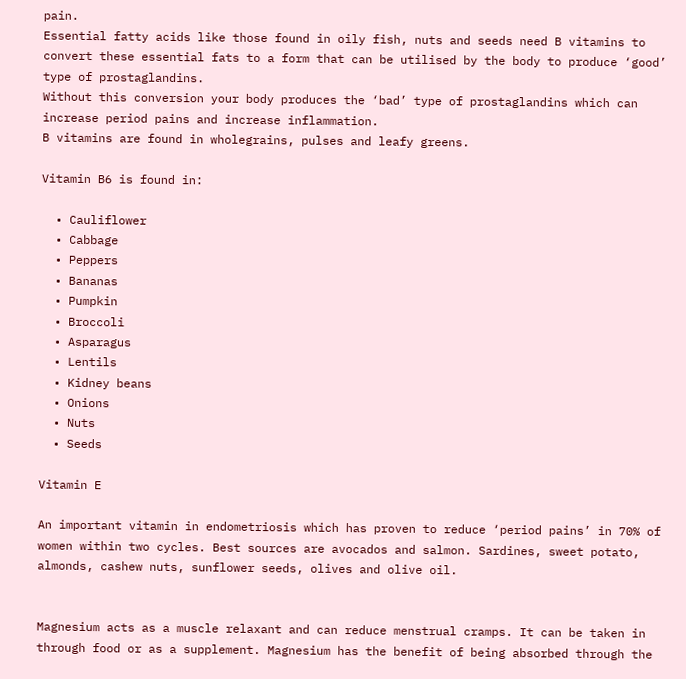pain.
Essential fatty acids like those found in oily fish, nuts and seeds need B vitamins to convert these essential fats to a form that can be utilised by the body to produce ‘good’ type of prostaglandins.
Without this conversion your body produces the ‘bad’ type of prostaglandins which can increase period pains and increase inflammation.
B vitamins are found in wholegrains, pulses and leafy greens.

Vitamin B6 is found in:

  • Cauliflower
  • Cabbage
  • Peppers
  • Bananas
  • Pumpkin
  • Broccoli
  • Asparagus
  • Lentils
  • Kidney beans
  • Onions
  • Nuts
  • Seeds

Vitamin E

An important vitamin in endometriosis which has proven to reduce ‘period pains’ in 70% of women within two cycles. Best sources are avocados and salmon. Sardines, sweet potato, almonds, cashew nuts, sunflower seeds, olives and olive oil.


Magnesium acts as a muscle relaxant and can reduce menstrual cramps. It can be taken in through food or as a supplement. Magnesium has the benefit of being absorbed through the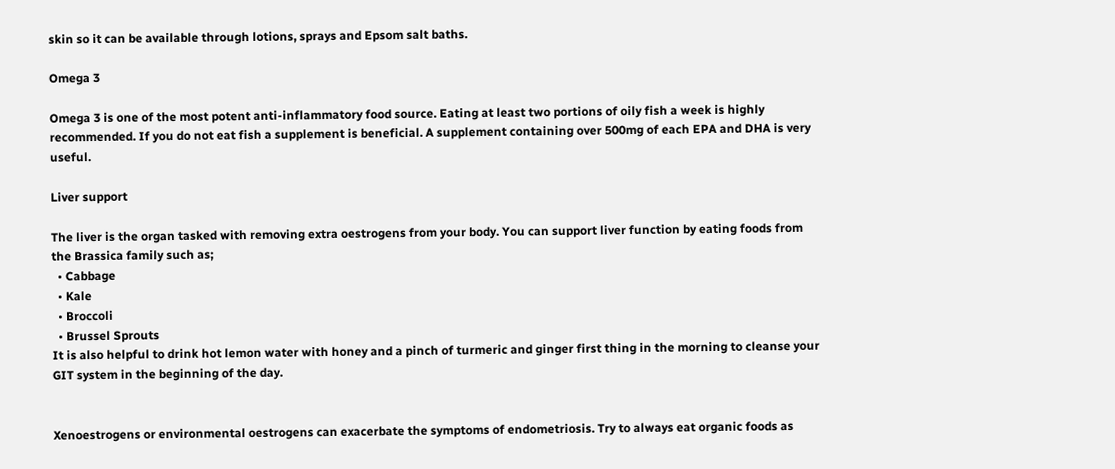skin so it can be available through lotions, sprays and Epsom salt baths.

Omega 3

Omega 3 is one of the most potent anti-inflammatory food source. Eating at least two portions of oily fish a week is highly recommended. If you do not eat fish a supplement is beneficial. A supplement containing over 500mg of each EPA and DHA is very useful.

Liver support

The liver is the organ tasked with removing extra oestrogens from your body. You can support liver function by eating foods from the Brassica family such as;
  • Cabbage
  • Kale
  • Broccoli
  • Brussel Sprouts
It is also helpful to drink hot lemon water with honey and a pinch of turmeric and ginger first thing in the morning to cleanse your GIT system in the beginning of the day.


Xenoestrogens or environmental oestrogens can exacerbate the symptoms of endometriosis. Try to always eat organic foods as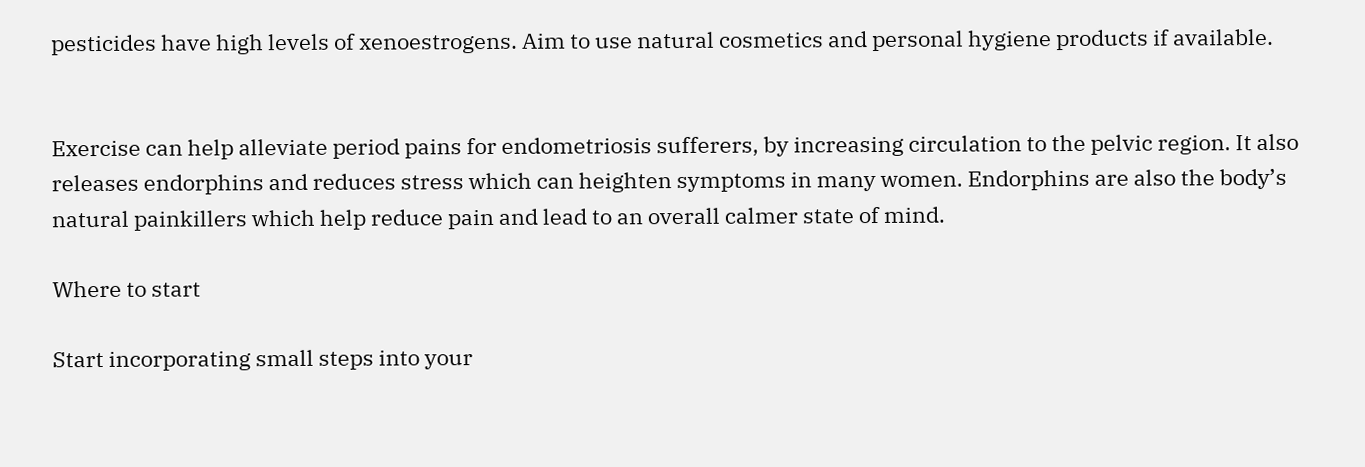pesticides have high levels of xenoestrogens. Aim to use natural cosmetics and personal hygiene products if available.


Exercise can help alleviate period pains for endometriosis sufferers, by increasing circulation to the pelvic region. It also releases endorphins and reduces stress which can heighten symptoms in many women. Endorphins are also the body’s natural painkillers which help reduce pain and lead to an overall calmer state of mind.

Where to start

Start incorporating small steps into your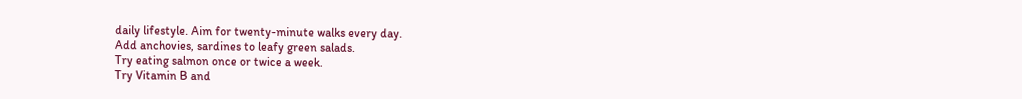daily lifestyle. Aim for twenty-minute walks every day.
Add anchovies, sardines to leafy green salads.
Try eating salmon once or twice a week.
Try Vitamin B and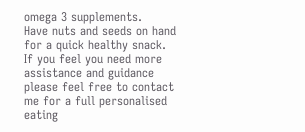omega 3 supplements.
Have nuts and seeds on hand for a quick healthy snack.
If you feel you need more assistance and guidance please feel free to contact me for a full personalised eating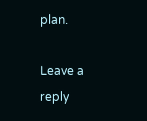plan.

Leave a reply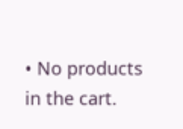• No products in the cart.